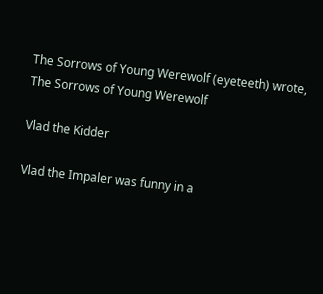The Sorrows of Young Werewolf (eyeteeth) wrote,
The Sorrows of Young Werewolf

Vlad the Kidder

Vlad the Impaler was funny in a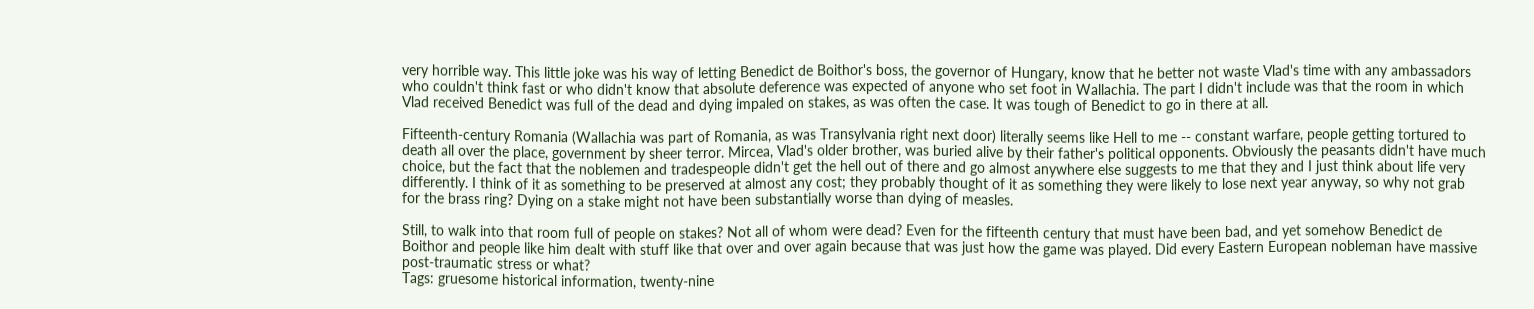very horrible way. This little joke was his way of letting Benedict de Boithor's boss, the governor of Hungary, know that he better not waste Vlad's time with any ambassadors who couldn't think fast or who didn't know that absolute deference was expected of anyone who set foot in Wallachia. The part I didn't include was that the room in which Vlad received Benedict was full of the dead and dying impaled on stakes, as was often the case. It was tough of Benedict to go in there at all.

Fifteenth-century Romania (Wallachia was part of Romania, as was Transylvania right next door) literally seems like Hell to me -- constant warfare, people getting tortured to death all over the place, government by sheer terror. Mircea, Vlad's older brother, was buried alive by their father's political opponents. Obviously the peasants didn't have much choice, but the fact that the noblemen and tradespeople didn't get the hell out of there and go almost anywhere else suggests to me that they and I just think about life very differently. I think of it as something to be preserved at almost any cost; they probably thought of it as something they were likely to lose next year anyway, so why not grab for the brass ring? Dying on a stake might not have been substantially worse than dying of measles.

Still, to walk into that room full of people on stakes? Not all of whom were dead? Even for the fifteenth century that must have been bad, and yet somehow Benedict de Boithor and people like him dealt with stuff like that over and over again because that was just how the game was played. Did every Eastern European nobleman have massive post-traumatic stress or what?
Tags: gruesome historical information, twenty-nine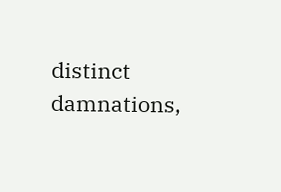distinct damnations,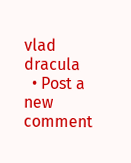vlad dracula
  • Post a new comment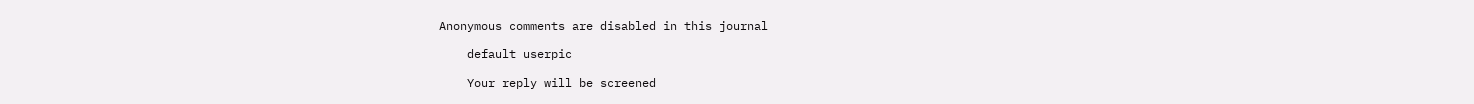Anonymous comments are disabled in this journal

    default userpic

    Your reply will be screened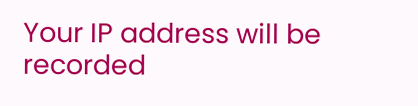Your IP address will be recorded